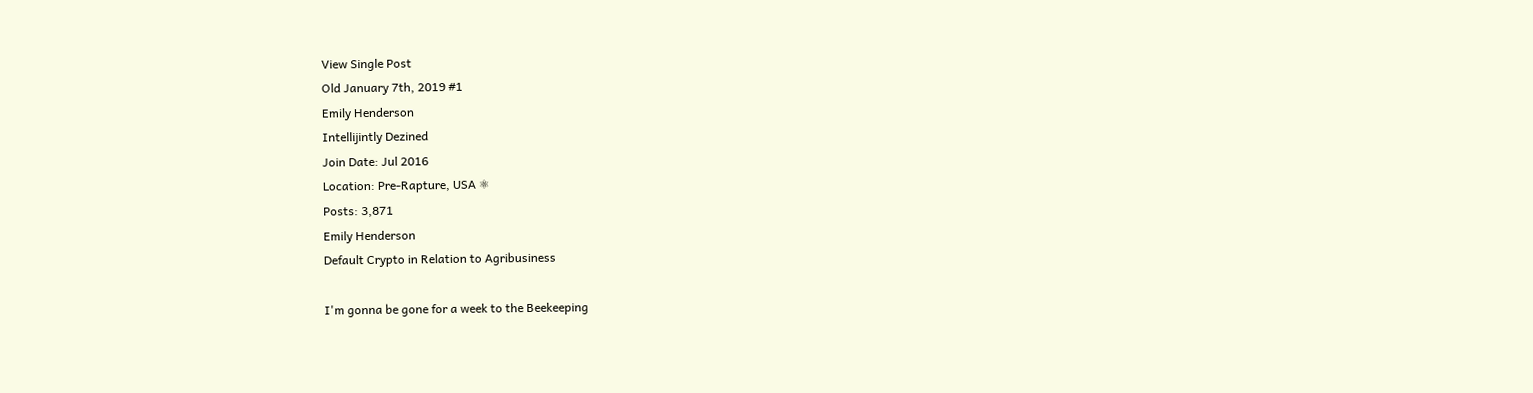View Single Post
Old January 7th, 2019 #1
Emily Henderson
Intellijintly Dezined
Join Date: Jul 2016
Location: Pre-Rapture, USA ⚛
Posts: 3,871
Emily Henderson
Default Crypto in Relation to Agribusiness

I'm gonna be gone for a week to the Beekeeping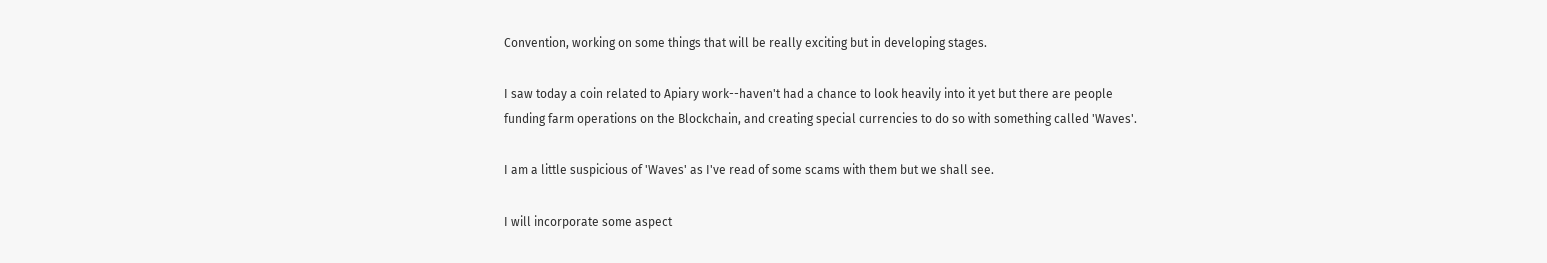Convention, working on some things that will be really exciting but in developing stages.

I saw today a coin related to Apiary work--haven't had a chance to look heavily into it yet but there are people funding farm operations on the Blockchain, and creating special currencies to do so with something called 'Waves'.

I am a little suspicious of 'Waves' as I've read of some scams with them but we shall see.

I will incorporate some aspect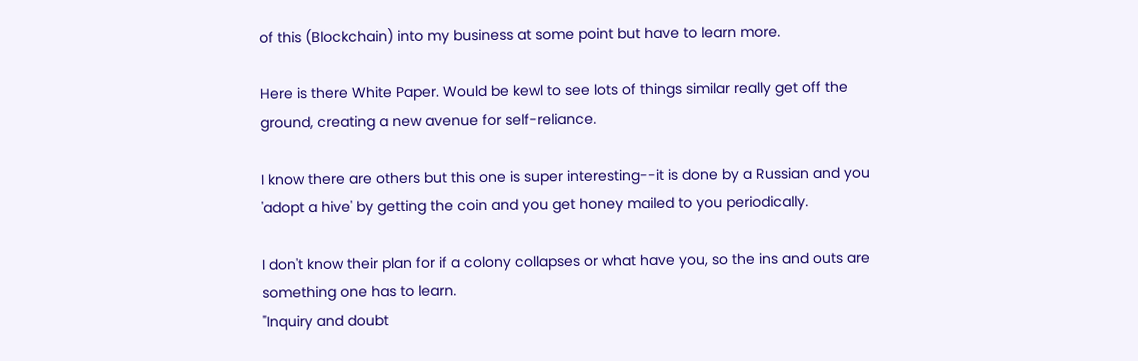of this (Blockchain) into my business at some point but have to learn more.

Here is there White Paper. Would be kewl to see lots of things similar really get off the ground, creating a new avenue for self-reliance.

I know there are others but this one is super interesting--it is done by a Russian and you 'adopt a hive' by getting the coin and you get honey mailed to you periodically.

I don't know their plan for if a colony collapses or what have you, so the ins and outs are something one has to learn.
"Inquiry and doubt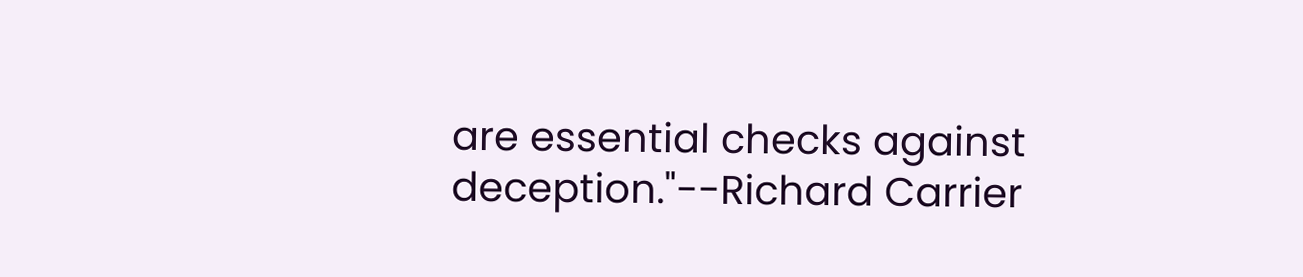are essential checks against deception."--Richard Carrier